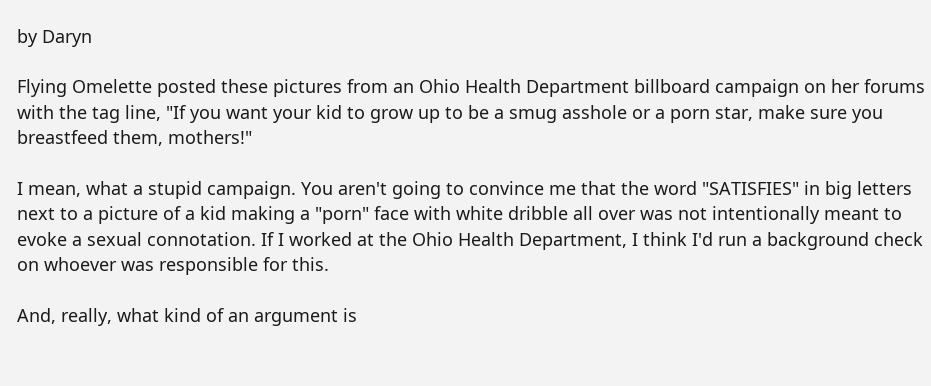by Daryn

Flying Omelette posted these pictures from an Ohio Health Department billboard campaign on her forums with the tag line, "If you want your kid to grow up to be a smug asshole or a porn star, make sure you breastfeed them, mothers!"

I mean, what a stupid campaign. You aren't going to convince me that the word "SATISFIES" in big letters next to a picture of a kid making a "porn" face with white dribble all over was not intentionally meant to evoke a sexual connotation. If I worked at the Ohio Health Department, I think I'd run a background check on whoever was responsible for this.

And, really, what kind of an argument is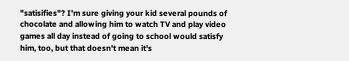"satisifies"? I'm sure giving your kid several pounds of chocolate and allowing him to watch TV and play video games all day instead of going to school would satisfy him, too, but that doesn't mean it's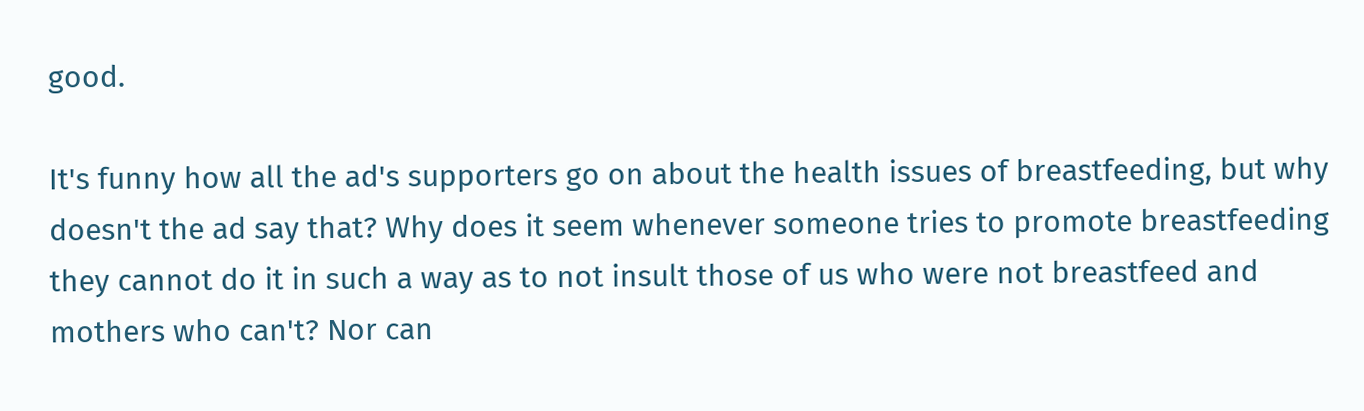good.

It's funny how all the ad's supporters go on about the health issues of breastfeeding, but why doesn't the ad say that? Why does it seem whenever someone tries to promote breastfeeding they cannot do it in such a way as to not insult those of us who were not breastfeed and mothers who can't? Nor can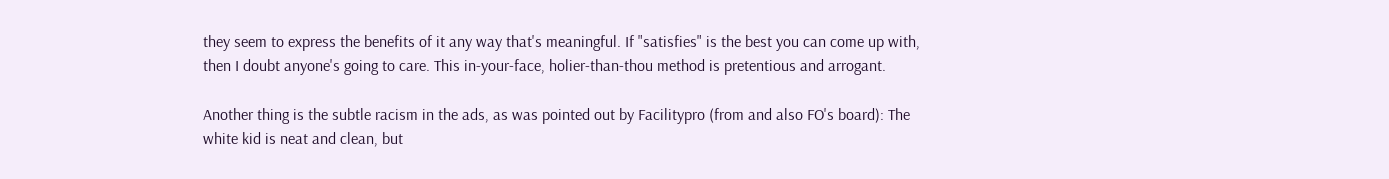they seem to express the benefits of it any way that's meaningful. If "satisfies" is the best you can come up with, then I doubt anyone's going to care. This in-your-face, holier-than-thou method is pretentious and arrogant.

Another thing is the subtle racism in the ads, as was pointed out by Facilitypro (from and also FO's board): The white kid is neat and clean, but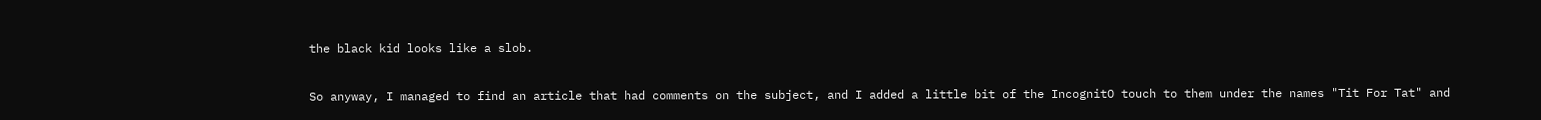the black kid looks like a slob.

So anyway, I managed to find an article that had comments on the subject, and I added a little bit of the IncognitO touch to them under the names "Tit For Tat" and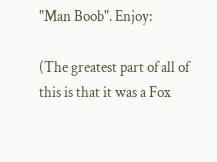"Man Boob". Enjoy:

(The greatest part of all of this is that it was a Fox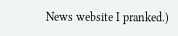News website I pranked.)